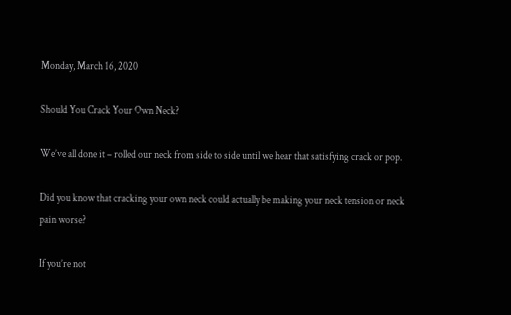Monday, March 16, 2020

Should You Crack Your Own Neck?

We’ve all done it – rolled our neck from side to side until we hear that satisfying crack or pop.

Did you know that cracking your own neck could actually be making your neck tension or neck pain worse?

If you’re not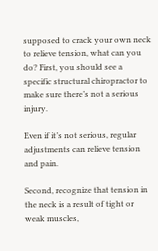supposed to crack your own neck to relieve tension, what can you do? First, you should see a specific structural chiropractor to make sure there’s not a serious injury.

Even if it’s not serious, regular adjustments can relieve tension and pain.

Second, recognize that tension in the neck is a result of tight or weak muscles,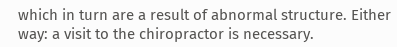which in turn are a result of abnormal structure. Either way: a visit to the chiropractor is necessary.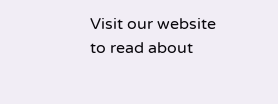Visit our website to read about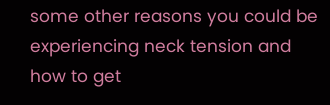some other reasons you could be experiencing neck tension and how to get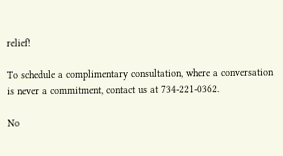relief!

To schedule a complimentary consultation, where a conversation is never a commitment, contact us at 734-221-0362.

No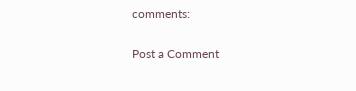comments:

Post a Comment